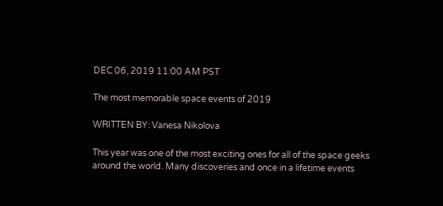DEC 06, 2019 11:00 AM PST

The most memorable space events of 2019

WRITTEN BY: Vanesa Nikolova

This year was one of the most exciting ones for all of the space geeks around the world. Many discoveries and once in a lifetime events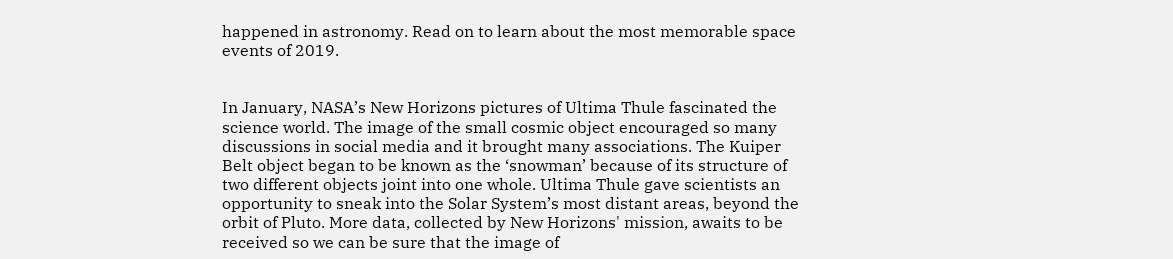happened in astronomy. Read on to learn about the most memorable space events of 2019.


In January, NASA’s New Horizons pictures of Ultima Thule fascinated the science world. The image of the small cosmic object encouraged so many discussions in social media and it brought many associations. The Kuiper Belt object began to be known as the ‘snowman’ because of its structure of two different objects joint into one whole. Ultima Thule gave scientists an opportunity to sneak into the Solar System’s most distant areas, beyond the orbit of Pluto. More data, collected by New Horizons' mission, awaits to be received so we can be sure that the image of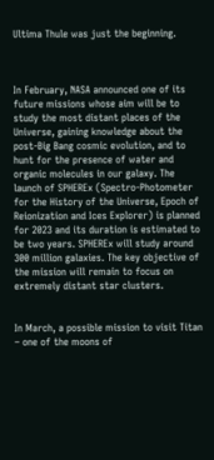Ultima Thule was just the beginning.



In February, NASA announced one of its future missions whose aim will be to study the most distant places of the Universe, gaining knowledge about the post-Big Bang cosmic evolution, and to hunt for the presence of water and organic molecules in our galaxy. The launch of SPHEREx (Spectro-Photometer for the History of the Universe, Epoch of Reionization and Ices Explorer) is planned for 2023 and its duration is estimated to be two years. SPHEREx will study around 300 million galaxies. The key objective of the mission will remain to focus on extremely distant star clusters.


In March, a possible mission to visit Titan – one of the moons of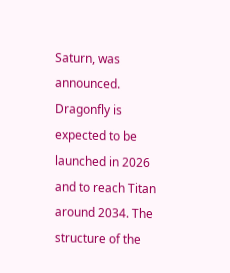Saturn, was announced. Dragonfly is expected to be launched in 2026 and to reach Titan around 2034. The structure of the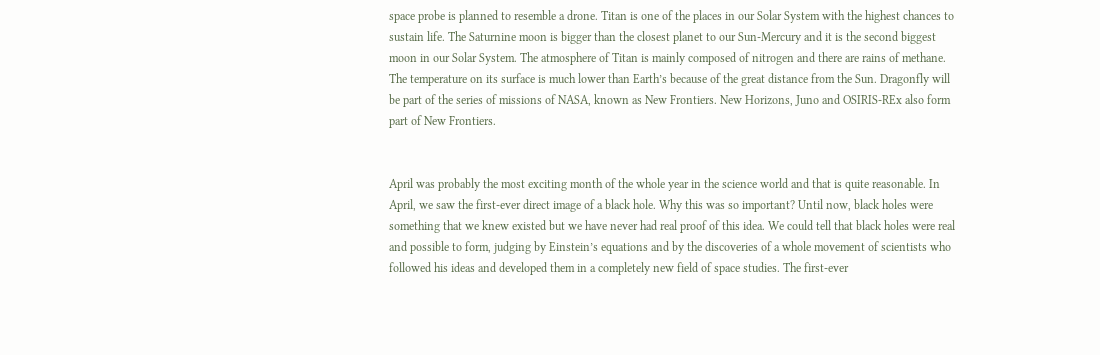space probe is planned to resemble a drone. Titan is one of the places in our Solar System with the highest chances to sustain life. The Saturnine moon is bigger than the closest planet to our Sun-Mercury and it is the second biggest moon in our Solar System. The atmosphere of Titan is mainly composed of nitrogen and there are rains of methane. The temperature on its surface is much lower than Earth’s because of the great distance from the Sun. Dragonfly will be part of the series of missions of NASA, known as New Frontiers. New Horizons, Juno and OSIRIS-REx also form part of New Frontiers.


April was probably the most exciting month of the whole year in the science world and that is quite reasonable. In April, we saw the first-ever direct image of a black hole. Why this was so important? Until now, black holes were something that we knew existed but we have never had real proof of this idea. We could tell that black holes were real and possible to form, judging by Einstein’s equations and by the discoveries of a whole movement of scientists who followed his ideas and developed them in a completely new field of space studies. The first-ever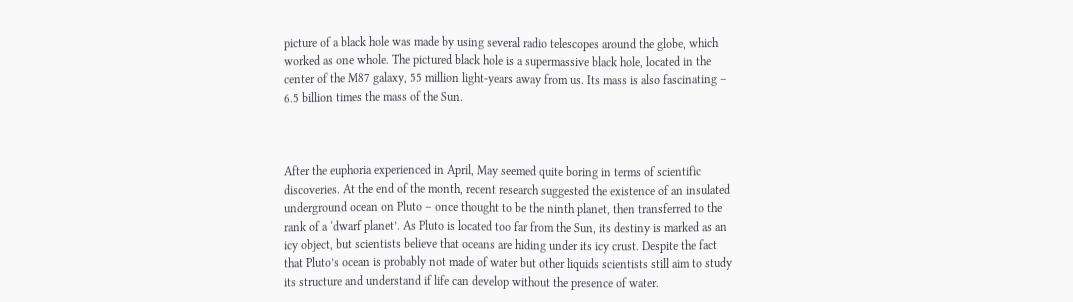picture of a black hole was made by using several radio telescopes around the globe, which worked as one whole. The pictured black hole is a supermassive black hole, located in the center of the M87 galaxy, 55 million light-years away from us. Its mass is also fascinating – 6.5 billion times the mass of the Sun.



After the euphoria experienced in April, May seemed quite boring in terms of scientific discoveries. At the end of the month, recent research suggested the existence of an insulated underground ocean on Pluto – once thought to be the ninth planet, then transferred to the rank of a ‘dwarf planet’. As Pluto is located too far from the Sun, its destiny is marked as an icy object, but scientists believe that oceans are hiding under its icy crust. Despite the fact that Pluto’s ocean is probably not made of water but other liquids scientists still aim to study its structure and understand if life can develop without the presence of water.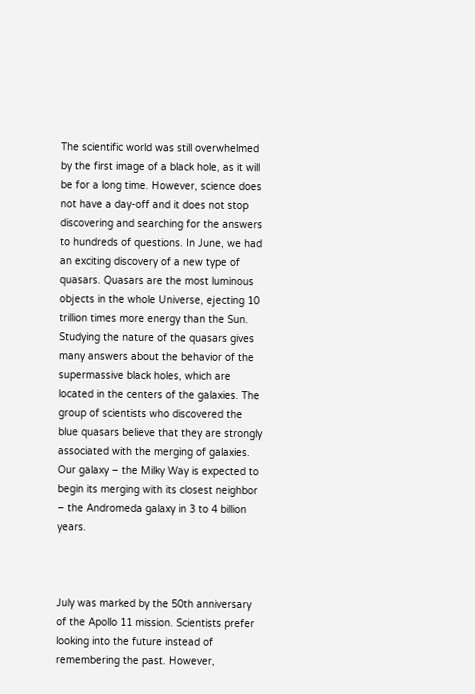The scientific world was still overwhelmed by the first image of a black hole, as it will be for a long time. However, science does not have a day-off and it does not stop discovering and searching for the answers to hundreds of questions. In June, we had an exciting discovery of a new type of quasars. Quasars are the most luminous objects in the whole Universe, ejecting 10 trillion times more energy than the Sun. Studying the nature of the quasars gives many answers about the behavior of the supermassive black holes, which are located in the centers of the galaxies. The group of scientists who discovered the blue quasars believe that they are strongly associated with the merging of galaxies. Our galaxy – the Milky Way is expected to begin its merging with its closest neighbor – the Andromeda galaxy in 3 to 4 billion years.



July was marked by the 50th anniversary of the Apollo 11 mission. Scientists prefer looking into the future instead of remembering the past. However,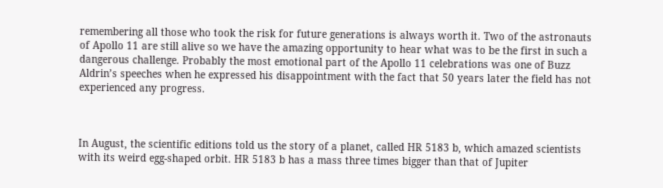remembering all those who took the risk for future generations is always worth it. Two of the astronauts of Apollo 11 are still alive so we have the amazing opportunity to hear what was to be the first in such a dangerous challenge. Probably the most emotional part of the Apollo 11 celebrations was one of Buzz Aldrin’s speeches when he expressed his disappointment with the fact that 50 years later the field has not experienced any progress.



In August, the scientific editions told us the story of a planet, called HR 5183 b, which amazed scientists with its weird egg-shaped orbit. HR 5183 b has a mass three times bigger than that of Jupiter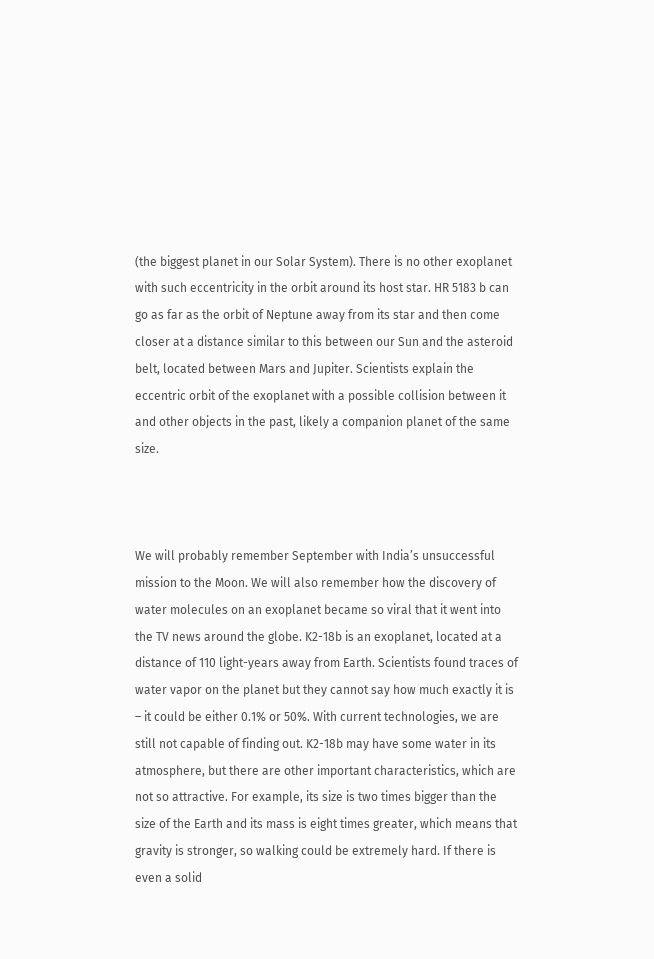(the biggest planet in our Solar System). There is no other exoplanet with such eccentricity in the orbit around its host star. HR 5183 b can go as far as the orbit of Neptune away from its star and then come closer at a distance similar to this between our Sun and the asteroid belt, located between Mars and Jupiter. Scientists explain the eccentric orbit of the exoplanet with a possible collision between it and other objects in the past, likely a companion planet of the same size.



We will probably remember September with India’s unsuccessful mission to the Moon. We will also remember how the discovery of water molecules on an exoplanet became so viral that it went into the TV news around the globe. K2-18b is an exoplanet, located at a distance of 110 light-years away from Earth. Scientists found traces of water vapor on the planet but they cannot say how much exactly it is – it could be either 0.1% or 50%. With current technologies, we are still not capable of finding out. K2-18b may have some water in its atmosphere, but there are other important characteristics, which are not so attractive. For example, its size is two times bigger than the size of the Earth and its mass is eight times greater, which means that gravity is stronger, so walking could be extremely hard. If there is even a solid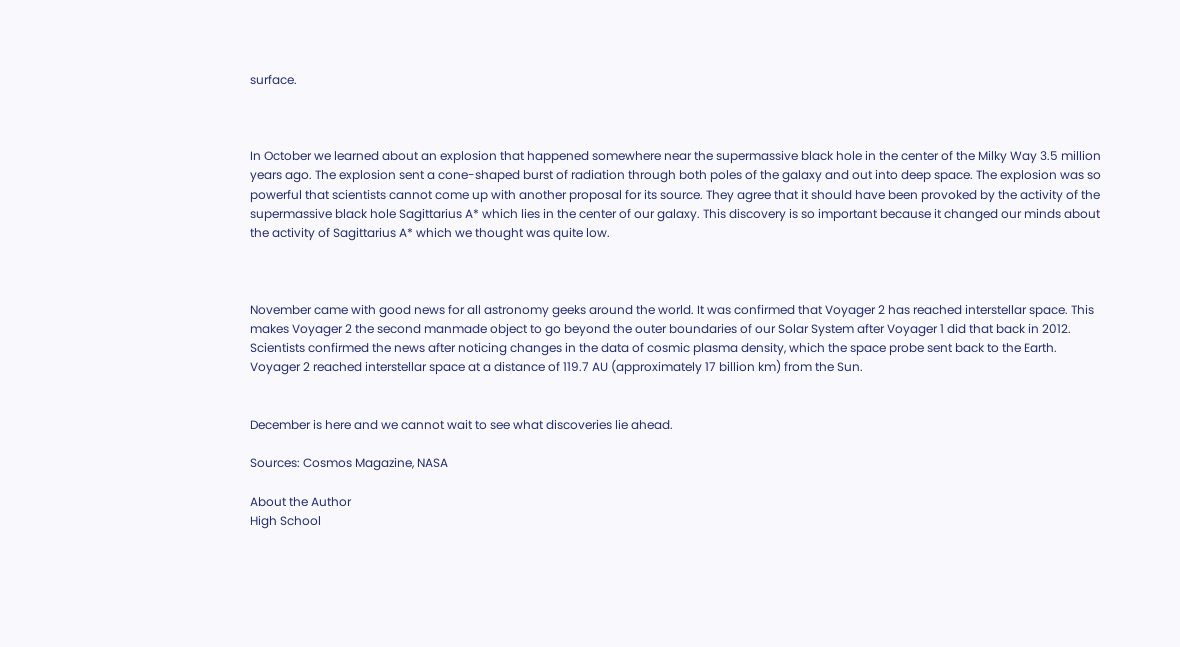surface.



In October we learned about an explosion that happened somewhere near the supermassive black hole in the center of the Milky Way 3.5 million years ago. The explosion sent a cone-shaped burst of radiation through both poles of the galaxy and out into deep space. The explosion was so powerful that scientists cannot come up with another proposal for its source. They agree that it should have been provoked by the activity of the supermassive black hole Sagittarius A* which lies in the center of our galaxy. This discovery is so important because it changed our minds about the activity of Sagittarius A* which we thought was quite low.



November came with good news for all astronomy geeks around the world. It was confirmed that Voyager 2 has reached interstellar space. This makes Voyager 2 the second manmade object to go beyond the outer boundaries of our Solar System after Voyager 1 did that back in 2012. Scientists confirmed the news after noticing changes in the data of cosmic plasma density, which the space probe sent back to the Earth. Voyager 2 reached interstellar space at a distance of 119.7 AU (approximately 17 billion km) from the Sun.


December is here and we cannot wait to see what discoveries lie ahead.

Sources: Cosmos Magazine, NASA

About the Author
High School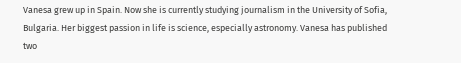Vanesa grew up in Spain. Now she is currently studying journalism in the University of Sofia, Bulgaria. Her biggest passion in life is science, especially astronomy. Vanesa has published two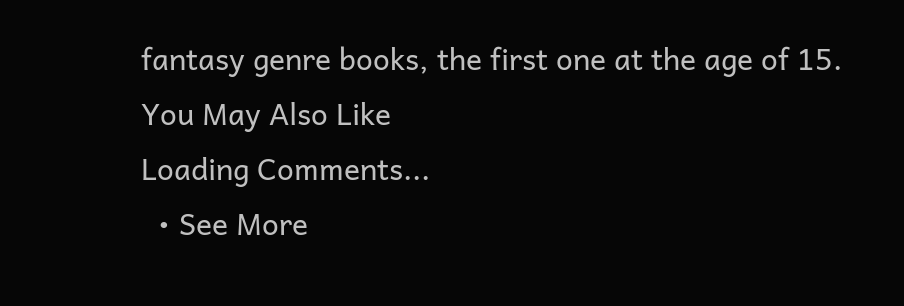fantasy genre books, the first one at the age of 15.
You May Also Like
Loading Comments...
  • See More